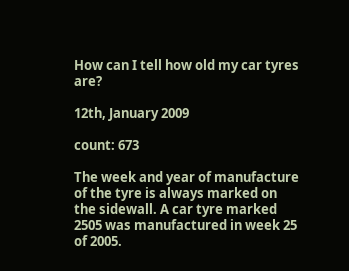How can I tell how old my car tyres are?

12th, January 2009

count: 673

The week and year of manufacture of the tyre is always marked on the sidewall. A car tyre marked 2505 was manufactured in week 25 of 2005.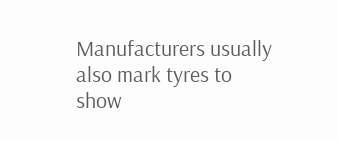Manufacturers usually also mark tyres to show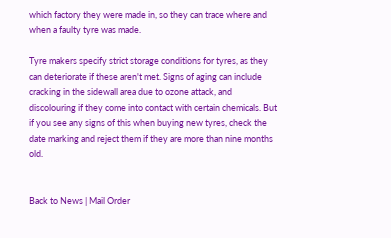which factory they were made in, so they can trace where and when a faulty tyre was made.

Tyre makers specify strict storage conditions for tyres, as they can deteriorate if these aren't met. Signs of aging can include cracking in the sidewall area due to ozone attack, and discolouring if they come into contact with certain chemicals. But if you see any signs of this when buying new tyres, check the date marking and reject them if they are more than nine months old.


Back to News | Mail Order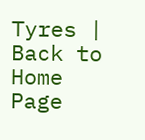Tyres | Back to Home Page